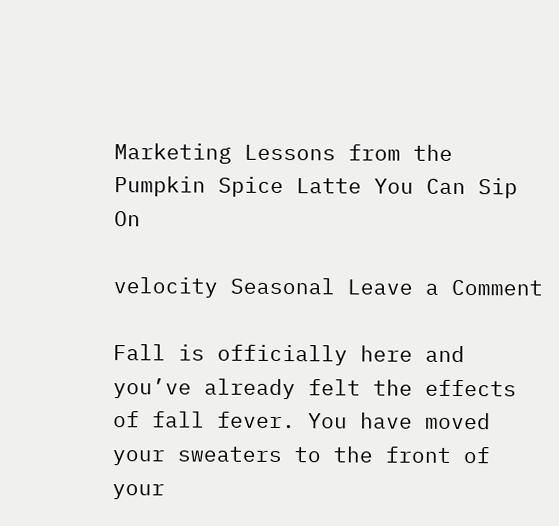Marketing Lessons from the Pumpkin Spice Latte You Can Sip On

velocity Seasonal Leave a Comment

Fall is officially here and you’ve already felt the effects of fall fever. You have moved your sweaters to the front of your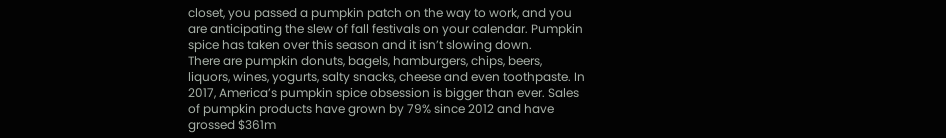closet, you passed a pumpkin patch on the way to work, and you are anticipating the slew of fall festivals on your calendar. Pumpkin spice has taken over this season and it isn’t slowing down.
There are pumpkin donuts, bagels, hamburgers, chips, beers, liquors, wines, yogurts, salty snacks, cheese and even toothpaste. In 2017, America’s pumpkin spice obsession is bigger than ever. Sales of pumpkin products have grown by 79% since 2012 and have grossed $361m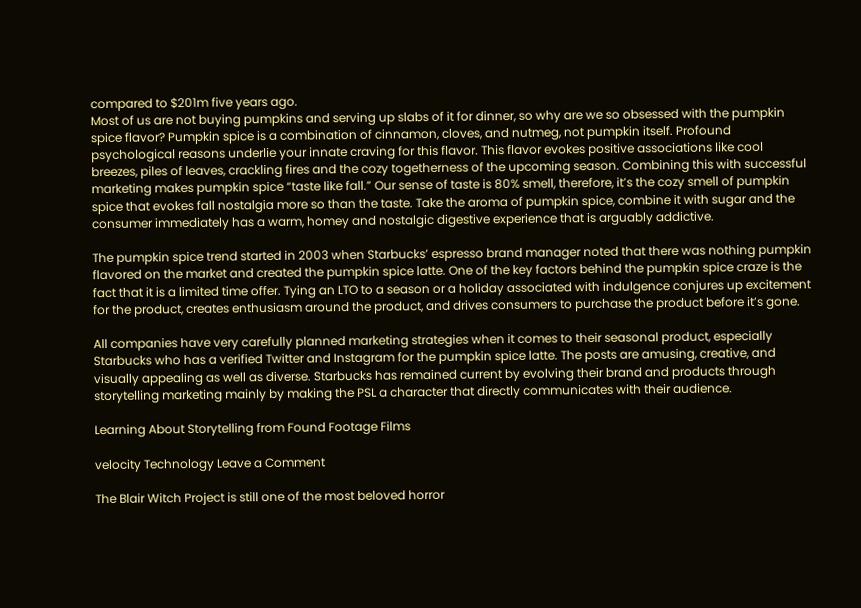compared to $201m five years ago.
Most of us are not buying pumpkins and serving up slabs of it for dinner, so why are we so obsessed with the pumpkin spice flavor? Pumpkin spice is a combination of cinnamon, cloves, and nutmeg, not pumpkin itself. Profound psychological reasons underlie your innate craving for this flavor. This flavor evokes positive associations like cool breezes, piles of leaves, crackling fires and the cozy togetherness of the upcoming season. Combining this with successful marketing makes pumpkin spice “taste like fall.” Our sense of taste is 80% smell, therefore, it’s the cozy smell of pumpkin spice that evokes fall nostalgia more so than the taste. Take the aroma of pumpkin spice, combine it with sugar and the consumer immediately has a warm, homey and nostalgic digestive experience that is arguably addictive.

The pumpkin spice trend started in 2003 when Starbucks’ espresso brand manager noted that there was nothing pumpkin flavored on the market and created the pumpkin spice latte. One of the key factors behind the pumpkin spice craze is the fact that it is a limited time offer. Tying an LTO to a season or a holiday associated with indulgence conjures up excitement for the product, creates enthusiasm around the product, and drives consumers to purchase the product before it’s gone.

All companies have very carefully planned marketing strategies when it comes to their seasonal product, especially Starbucks who has a verified Twitter and Instagram for the pumpkin spice latte. The posts are amusing, creative, and visually appealing as well as diverse. Starbucks has remained current by evolving their brand and products through storytelling marketing mainly by making the PSL a character that directly communicates with their audience.

Learning About Storytelling from Found Footage Films

velocity Technology Leave a Comment

The Blair Witch Project is still one of the most beloved horror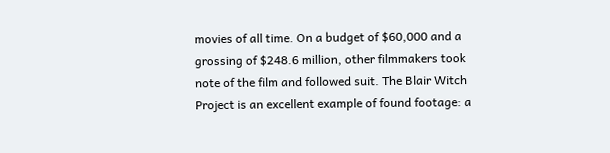movies of all time. On a budget of $60,000 and a grossing of $248.6 million, other filmmakers took note of the film and followed suit. The Blair Witch Project is an excellent example of found footage: a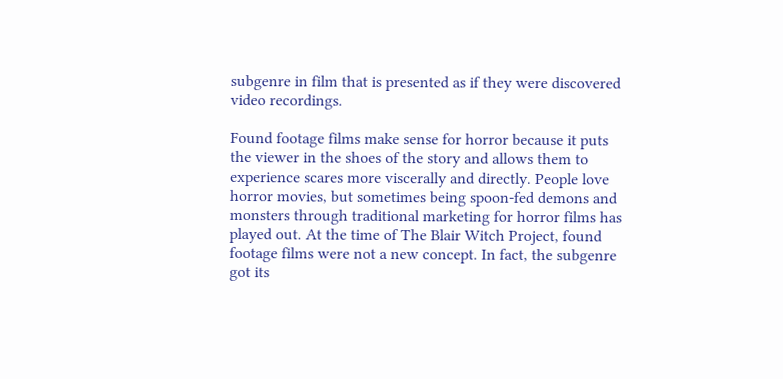subgenre in film that is presented as if they were discovered video recordings.

Found footage films make sense for horror because it puts the viewer in the shoes of the story and allows them to experience scares more viscerally and directly. People love horror movies, but sometimes being spoon-fed demons and monsters through traditional marketing for horror films has played out. At the time of The Blair Witch Project, found footage films were not a new concept. In fact, the subgenre got its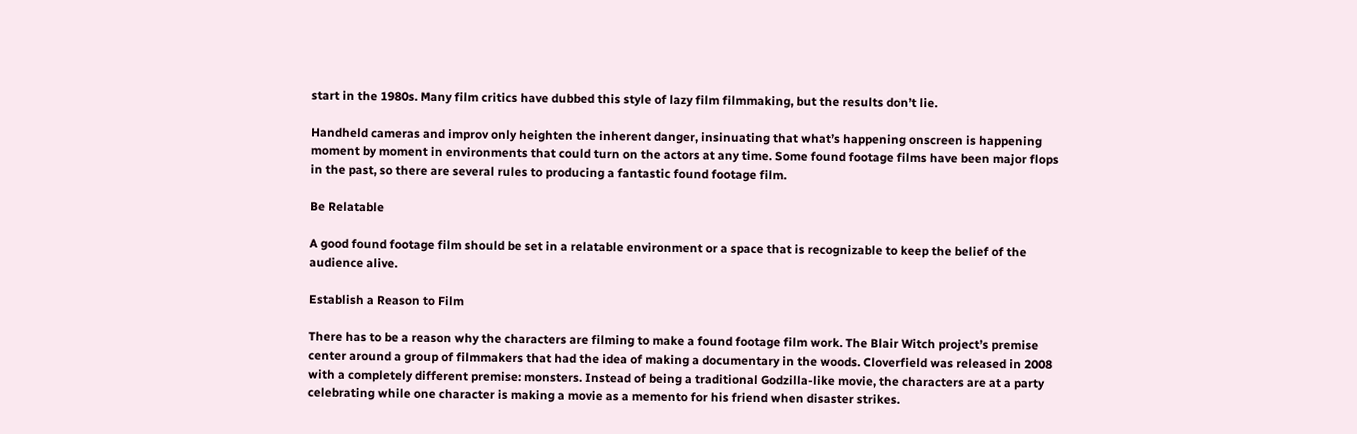start in the 1980s. Many film critics have dubbed this style of lazy film filmmaking, but the results don’t lie.

Handheld cameras and improv only heighten the inherent danger, insinuating that what’s happening onscreen is happening moment by moment in environments that could turn on the actors at any time. Some found footage films have been major flops in the past, so there are several rules to producing a fantastic found footage film.

Be Relatable

A good found footage film should be set in a relatable environment or a space that is recognizable to keep the belief of the audience alive.

Establish a Reason to Film

There has to be a reason why the characters are filming to make a found footage film work. The Blair Witch project’s premise center around a group of filmmakers that had the idea of making a documentary in the woods. Cloverfield was released in 2008 with a completely different premise: monsters. Instead of being a traditional Godzilla-like movie, the characters are at a party celebrating while one character is making a movie as a memento for his friend when disaster strikes.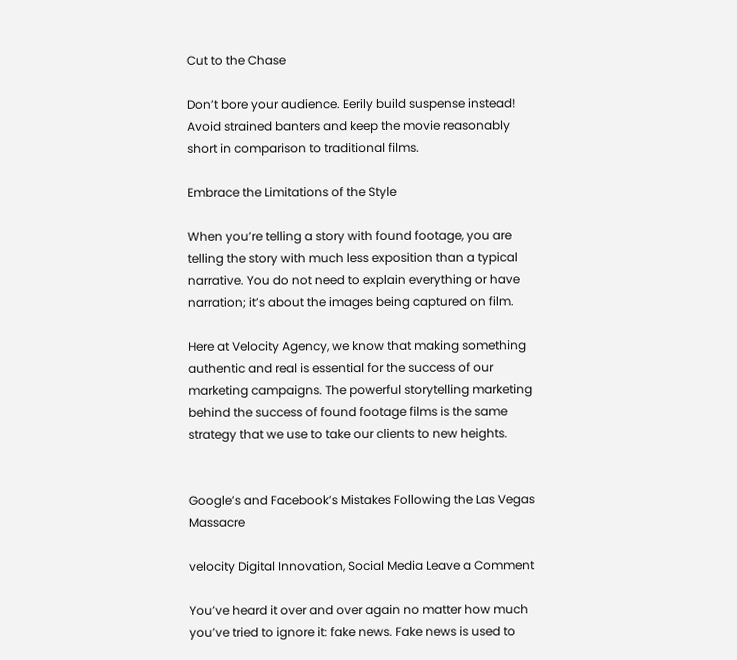Cut to the Chase

Don’t bore your audience. Eerily build suspense instead! Avoid strained banters and keep the movie reasonably short in comparison to traditional films.

Embrace the Limitations of the Style

When you’re telling a story with found footage, you are telling the story with much less exposition than a typical narrative. You do not need to explain everything or have narration; it’s about the images being captured on film.

Here at Velocity Agency, we know that making something authentic and real is essential for the success of our marketing campaigns. The powerful storytelling marketing behind the success of found footage films is the same strategy that we use to take our clients to new heights.


Google’s and Facebook’s Mistakes Following the Las Vegas Massacre

velocity Digital Innovation, Social Media Leave a Comment

You’ve heard it over and over again no matter how much you’ve tried to ignore it: fake news. Fake news is used to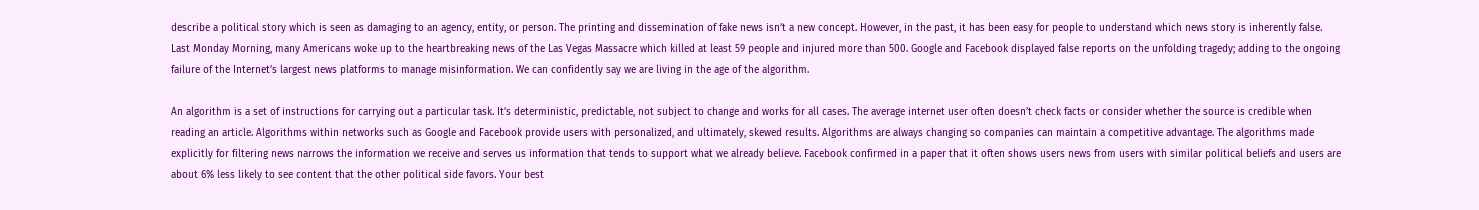describe a political story which is seen as damaging to an agency, entity, or person. The printing and dissemination of fake news isn’t a new concept. However, in the past, it has been easy for people to understand which news story is inherently false. Last Monday Morning, many Americans woke up to the heartbreaking news of the Las Vegas Massacre which killed at least 59 people and injured more than 500. Google and Facebook displayed false reports on the unfolding tragedy; adding to the ongoing failure of the Internet’s largest news platforms to manage misinformation. We can confidently say we are living in the age of the algorithm.

An algorithm is a set of instructions for carrying out a particular task. It’s deterministic, predictable, not subject to change and works for all cases. The average internet user often doesn’t check facts or consider whether the source is credible when reading an article. Algorithms within networks such as Google and Facebook provide users with personalized, and ultimately, skewed results. Algorithms are always changing so companies can maintain a competitive advantage. The algorithms made explicitly for filtering news narrows the information we receive and serves us information that tends to support what we already believe. Facebook confirmed in a paper that it often shows users news from users with similar political beliefs and users are about 6% less likely to see content that the other political side favors. Your best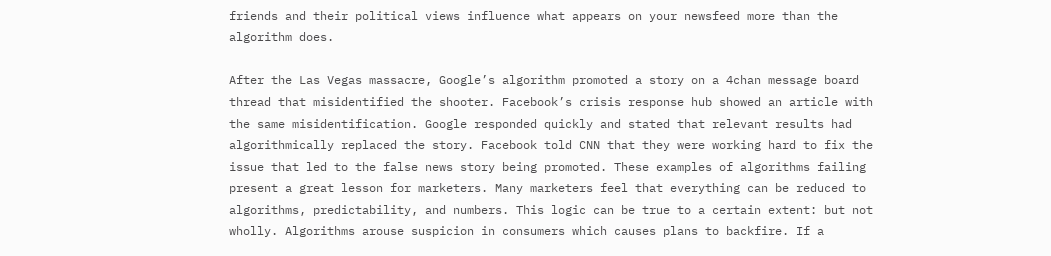friends and their political views influence what appears on your newsfeed more than the algorithm does.

After the Las Vegas massacre, Google’s algorithm promoted a story on a 4chan message board thread that misidentified the shooter. Facebook’s crisis response hub showed an article with the same misidentification. Google responded quickly and stated that relevant results had algorithmically replaced the story. Facebook told CNN that they were working hard to fix the issue that led to the false news story being promoted. These examples of algorithms failing present a great lesson for marketers. Many marketers feel that everything can be reduced to algorithms, predictability, and numbers. This logic can be true to a certain extent: but not wholly. Algorithms arouse suspicion in consumers which causes plans to backfire. If a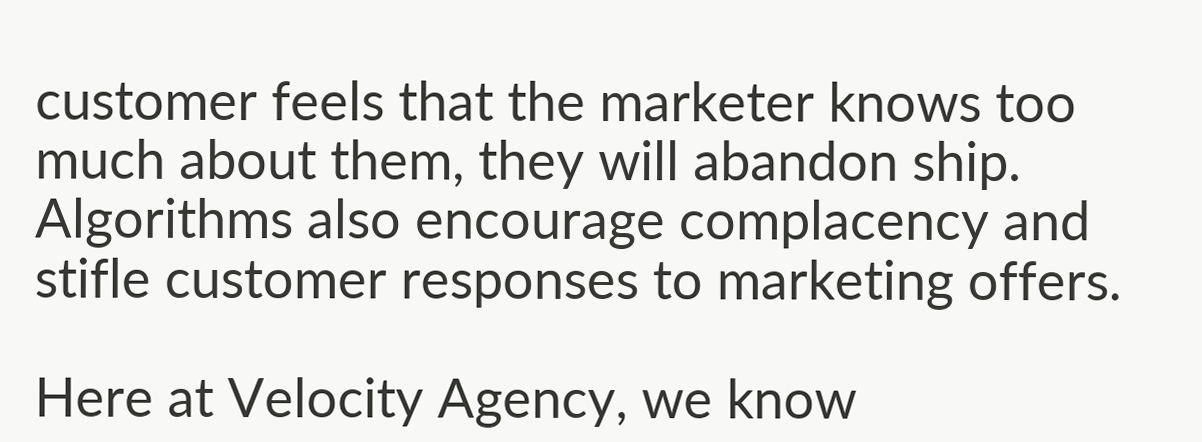customer feels that the marketer knows too much about them, they will abandon ship. Algorithms also encourage complacency and stifle customer responses to marketing offers.

Here at Velocity Agency, we know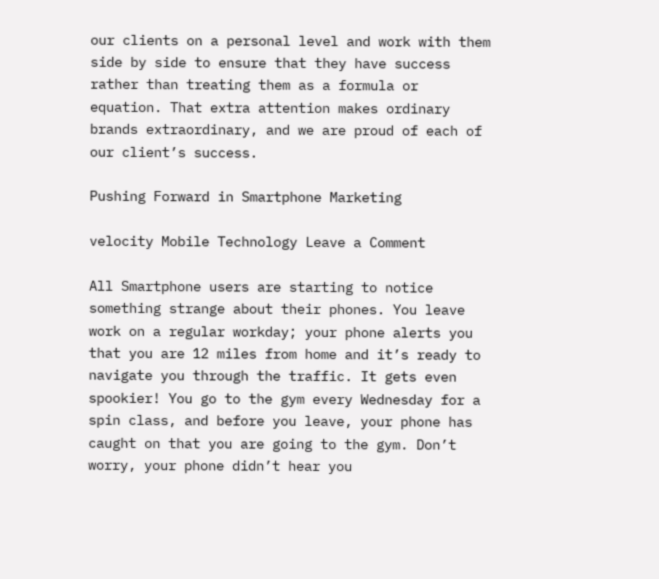our clients on a personal level and work with them side by side to ensure that they have success rather than treating them as a formula or equation. That extra attention makes ordinary brands extraordinary, and we are proud of each of our client’s success.

Pushing Forward in Smartphone Marketing

velocity Mobile Technology Leave a Comment

All Smartphone users are starting to notice something strange about their phones. You leave work on a regular workday; your phone alerts you that you are 12 miles from home and it’s ready to navigate you through the traffic. It gets even spookier! You go to the gym every Wednesday for a spin class, and before you leave, your phone has caught on that you are going to the gym. Don’t worry, your phone didn’t hear you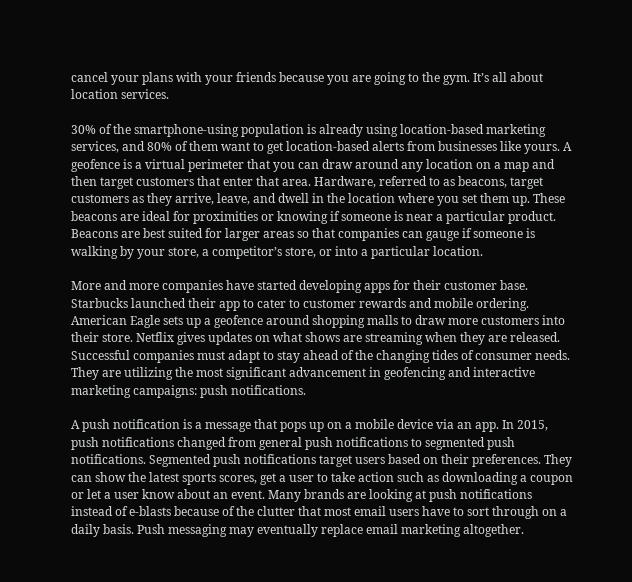cancel your plans with your friends because you are going to the gym. It’s all about location services.

30% of the smartphone-using population is already using location-based marketing services, and 80% of them want to get location-based alerts from businesses like yours. A geofence is a virtual perimeter that you can draw around any location on a map and then target customers that enter that area. Hardware, referred to as beacons, target customers as they arrive, leave, and dwell in the location where you set them up. These beacons are ideal for proximities or knowing if someone is near a particular product. Beacons are best suited for larger areas so that companies can gauge if someone is walking by your store, a competitor’s store, or into a particular location.

More and more companies have started developing apps for their customer base. Starbucks launched their app to cater to customer rewards and mobile ordering. American Eagle sets up a geofence around shopping malls to draw more customers into their store. Netflix gives updates on what shows are streaming when they are released. Successful companies must adapt to stay ahead of the changing tides of consumer needs. They are utilizing the most significant advancement in geofencing and interactive marketing campaigns: push notifications.

A push notification is a message that pops up on a mobile device via an app. In 2015, push notifications changed from general push notifications to segmented push notifications. Segmented push notifications target users based on their preferences. They can show the latest sports scores, get a user to take action such as downloading a coupon or let a user know about an event. Many brands are looking at push notifications instead of e-blasts because of the clutter that most email users have to sort through on a daily basis. Push messaging may eventually replace email marketing altogether.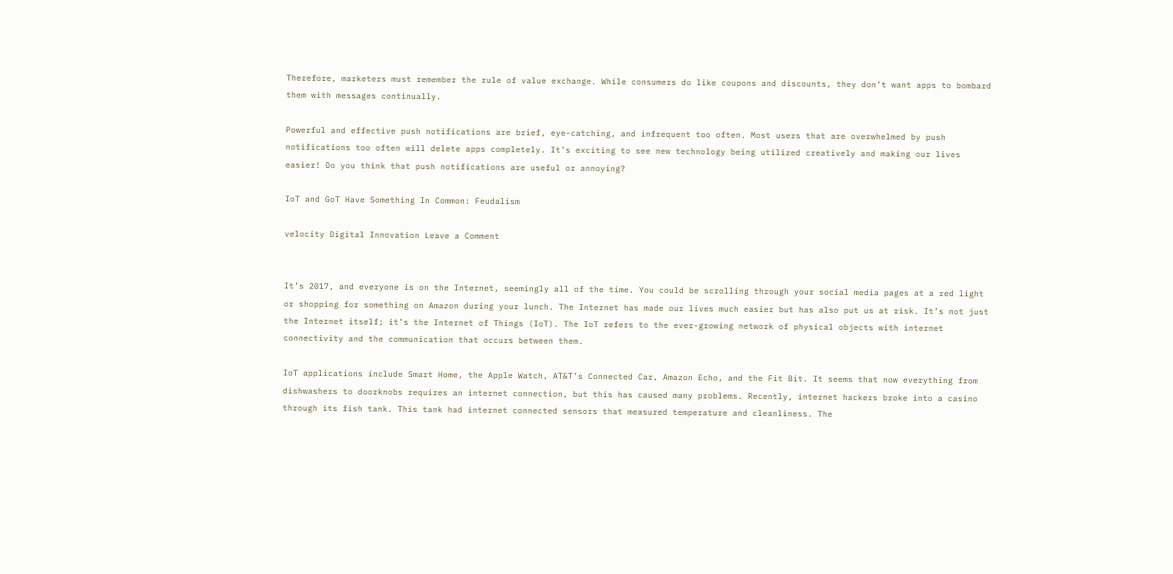Therefore, marketers must remember the rule of value exchange. While consumers do like coupons and discounts, they don’t want apps to bombard them with messages continually.

Powerful and effective push notifications are brief, eye-catching, and infrequent too often. Most users that are overwhelmed by push notifications too often will delete apps completely. It’s exciting to see new technology being utilized creatively and making our lives easier! Do you think that push notifications are useful or annoying?

IoT and GoT Have Something In Common: Feudalism

velocity Digital Innovation Leave a Comment


It’s 2017, and everyone is on the Internet, seemingly all of the time. You could be scrolling through your social media pages at a red light or shopping for something on Amazon during your lunch. The Internet has made our lives much easier but has also put us at risk. It’s not just the Internet itself; it’s the Internet of Things (IoT). The IoT refers to the ever-growing network of physical objects with internet connectivity and the communication that occurs between them.

IoT applications include Smart Home, the Apple Watch, AT&T’s Connected Car, Amazon Echo, and the Fit Bit. It seems that now everything from dishwashers to doorknobs requires an internet connection, but this has caused many problems. Recently, internet hackers broke into a casino through its fish tank. This tank had internet connected sensors that measured temperature and cleanliness. The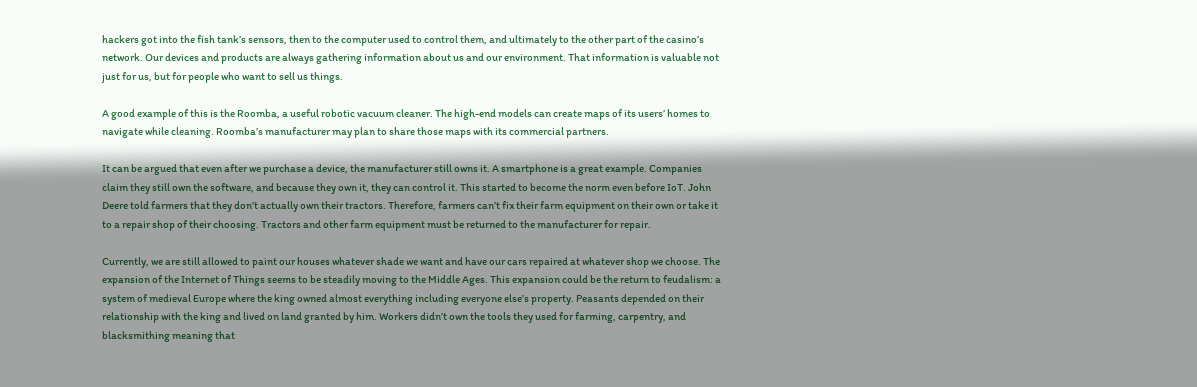hackers got into the fish tank’s sensors, then to the computer used to control them, and ultimately to the other part of the casino’s network. Our devices and products are always gathering information about us and our environment. That information is valuable not just for us, but for people who want to sell us things.

A good example of this is the Roomba, a useful robotic vacuum cleaner. The high-end models can create maps of its users’ homes to navigate while cleaning. Roomba’s manufacturer may plan to share those maps with its commercial partners.

It can be argued that even after we purchase a device, the manufacturer still owns it. A smartphone is a great example. Companies claim they still own the software, and because they own it, they can control it. This started to become the norm even before IoT. John Deere told farmers that they don’t actually own their tractors. Therefore, farmers can’t fix their farm equipment on their own or take it to a repair shop of their choosing. Tractors and other farm equipment must be returned to the manufacturer for repair.

Currently, we are still allowed to paint our houses whatever shade we want and have our cars repaired at whatever shop we choose. The expansion of the Internet of Things seems to be steadily moving to the Middle Ages. This expansion could be the return to feudalism: a system of medieval Europe where the king owned almost everything including everyone else’s property. Peasants depended on their relationship with the king and lived on land granted by him. Workers didn’t own the tools they used for farming, carpentry, and blacksmithing meaning that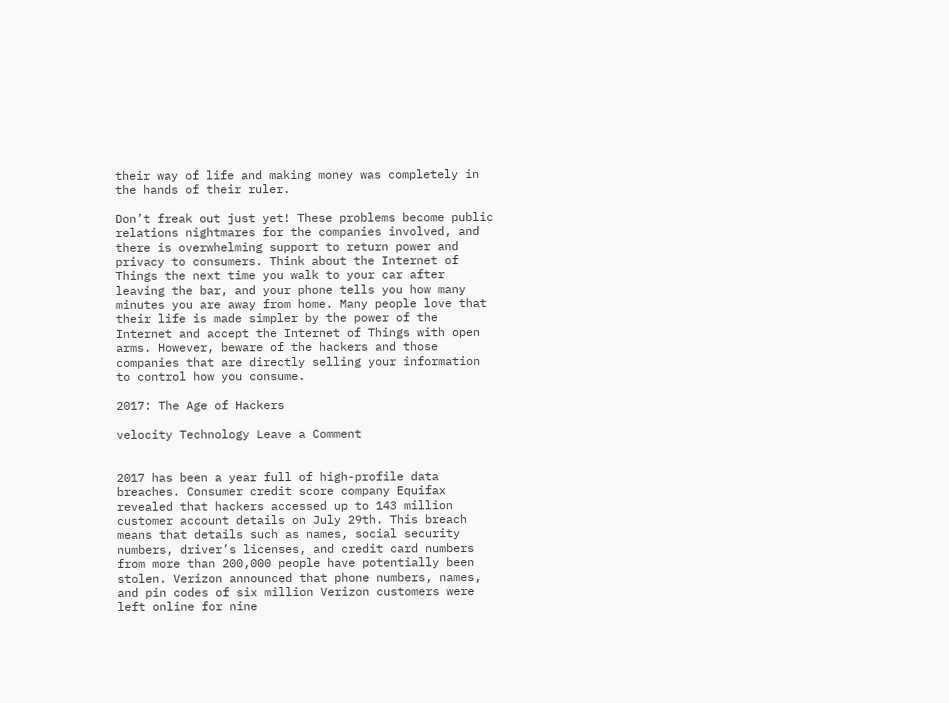their way of life and making money was completely in the hands of their ruler.

Don’t freak out just yet! These problems become public relations nightmares for the companies involved, and there is overwhelming support to return power and privacy to consumers. Think about the Internet of Things the next time you walk to your car after leaving the bar, and your phone tells you how many minutes you are away from home. Many people love that their life is made simpler by the power of the Internet and accept the Internet of Things with open arms. However, beware of the hackers and those companies that are directly selling your information to control how you consume.

2017: The Age of Hackers

velocity Technology Leave a Comment


2017 has been a year full of high-profile data breaches. Consumer credit score company Equifax revealed that hackers accessed up to 143 million customer account details on July 29th. This breach means that details such as names, social security numbers, driver’s licenses, and credit card numbers from more than 200,000 people have potentially been stolen. Verizon announced that phone numbers, names, and pin codes of six million Verizon customers were left online for nine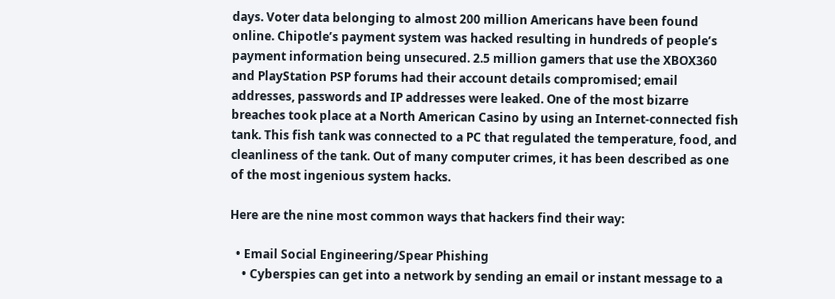days. Voter data belonging to almost 200 million Americans have been found online. Chipotle’s payment system was hacked resulting in hundreds of people’s payment information being unsecured. 2.5 million gamers that use the XBOX360 and PlayStation PSP forums had their account details compromised; email addresses, passwords and IP addresses were leaked. One of the most bizarre breaches took place at a North American Casino by using an Internet-connected fish tank. This fish tank was connected to a PC that regulated the temperature, food, and cleanliness of the tank. Out of many computer crimes, it has been described as one of the most ingenious system hacks.

Here are the nine most common ways that hackers find their way:

  • Email Social Engineering/Spear Phishing
    • Cyberspies can get into a network by sending an email or instant message to a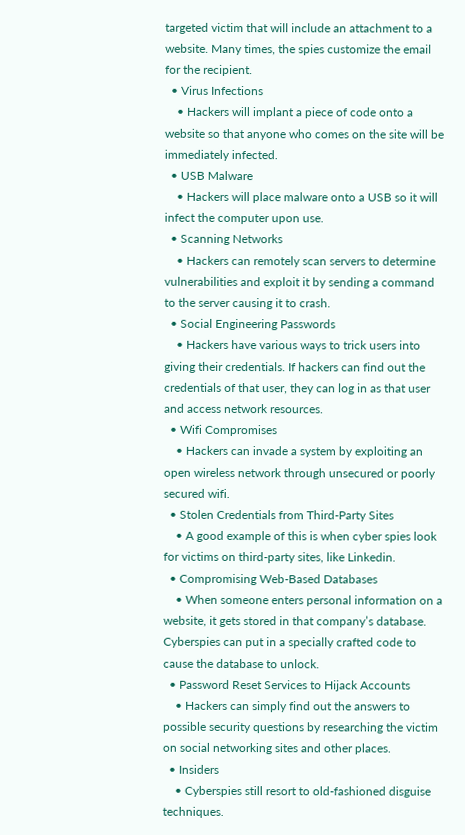targeted victim that will include an attachment to a website. Many times, the spies customize the email for the recipient.
  • Virus Infections
    • Hackers will implant a piece of code onto a website so that anyone who comes on the site will be immediately infected.
  • USB Malware
    • Hackers will place malware onto a USB so it will infect the computer upon use.
  • Scanning Networks
    • Hackers can remotely scan servers to determine vulnerabilities and exploit it by sending a command to the server causing it to crash.
  • Social Engineering Passwords
    • Hackers have various ways to trick users into giving their credentials. If hackers can find out the credentials of that user, they can log in as that user and access network resources.
  • Wifi Compromises
    • Hackers can invade a system by exploiting an open wireless network through unsecured or poorly secured wifi.
  • Stolen Credentials from Third-Party Sites
    • A good example of this is when cyber spies look for victims on third-party sites, like Linkedin.
  • Compromising Web-Based Databases
    • When someone enters personal information on a website, it gets stored in that company’s database. Cyberspies can put in a specially crafted code to cause the database to unlock.
  • Password Reset Services to Hijack Accounts
    • Hackers can simply find out the answers to possible security questions by researching the victim on social networking sites and other places.
  • Insiders
    • Cyberspies still resort to old-fashioned disguise techniques.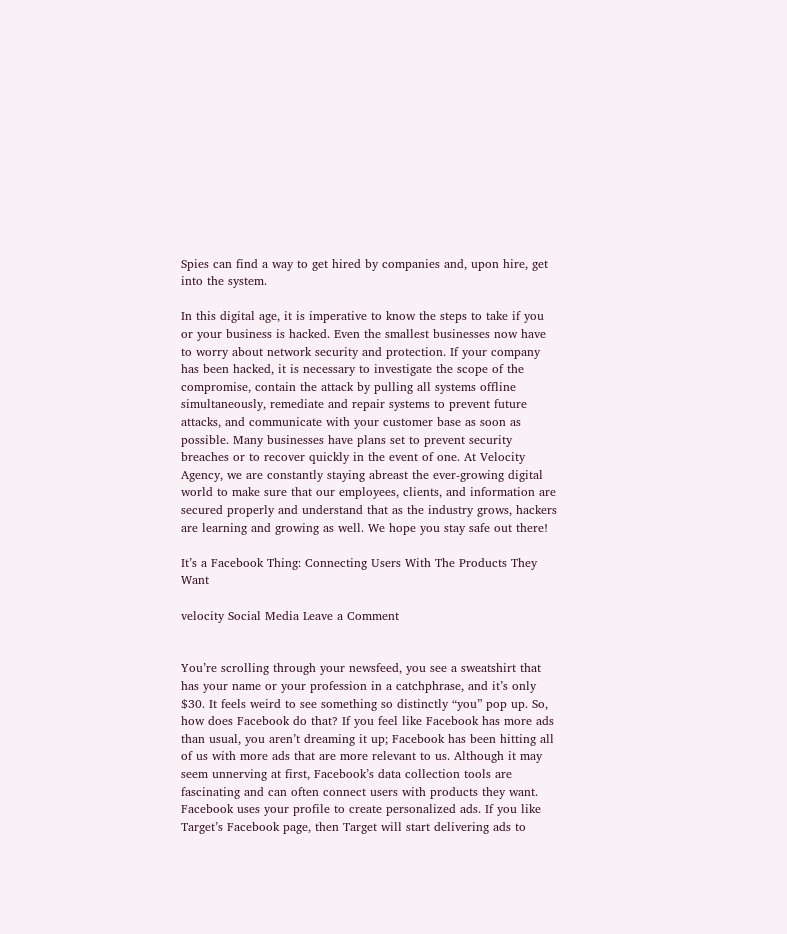Spies can find a way to get hired by companies and, upon hire, get into the system.

In this digital age, it is imperative to know the steps to take if you or your business is hacked. Even the smallest businesses now have to worry about network security and protection. If your company has been hacked, it is necessary to investigate the scope of the compromise, contain the attack by pulling all systems offline simultaneously, remediate and repair systems to prevent future attacks, and communicate with your customer base as soon as possible. Many businesses have plans set to prevent security breaches or to recover quickly in the event of one. At Velocity Agency, we are constantly staying abreast the ever-growing digital world to make sure that our employees, clients, and information are secured properly and understand that as the industry grows, hackers are learning and growing as well. We hope you stay safe out there!

It’s a Facebook Thing: Connecting Users With The Products They Want

velocity Social Media Leave a Comment


You’re scrolling through your newsfeed, you see a sweatshirt that has your name or your profession in a catchphrase, and it’s only $30. It feels weird to see something so distinctly “you” pop up. So, how does Facebook do that? If you feel like Facebook has more ads than usual, you aren’t dreaming it up; Facebook has been hitting all of us with more ads that are more relevant to us. Although it may seem unnerving at first, Facebook’s data collection tools are fascinating and can often connect users with products they want.
Facebook uses your profile to create personalized ads. If you like Target’s Facebook page, then Target will start delivering ads to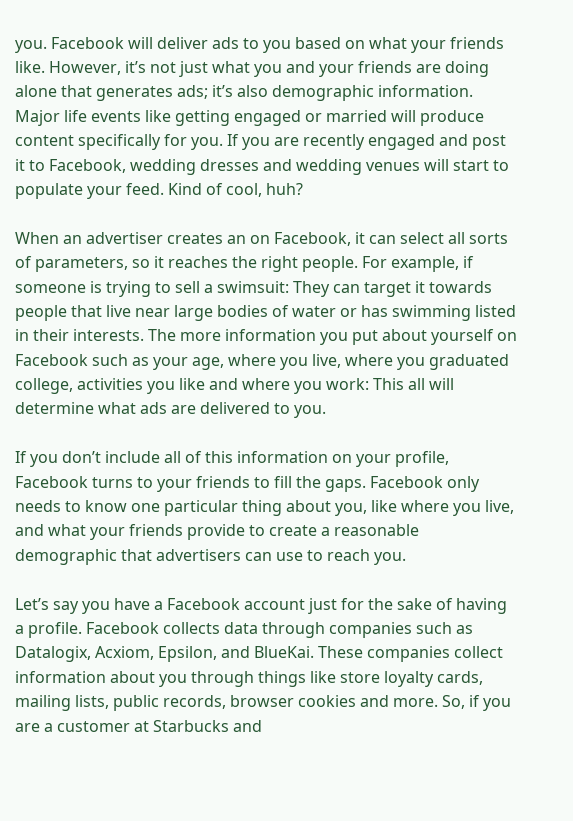you. Facebook will deliver ads to you based on what your friends like. However, it’s not just what you and your friends are doing alone that generates ads; it’s also demographic information. Major life events like getting engaged or married will produce content specifically for you. If you are recently engaged and post it to Facebook, wedding dresses and wedding venues will start to populate your feed. Kind of cool, huh?

When an advertiser creates an on Facebook, it can select all sorts of parameters, so it reaches the right people. For example, if someone is trying to sell a swimsuit: They can target it towards people that live near large bodies of water or has swimming listed in their interests. The more information you put about yourself on Facebook such as your age, where you live, where you graduated college, activities you like and where you work: This all will determine what ads are delivered to you.

If you don’t include all of this information on your profile, Facebook turns to your friends to fill the gaps. Facebook only needs to know one particular thing about you, like where you live, and what your friends provide to create a reasonable demographic that advertisers can use to reach you.

Let’s say you have a Facebook account just for the sake of having a profile. Facebook collects data through companies such as Datalogix, Acxiom, Epsilon, and BlueKai. These companies collect information about you through things like store loyalty cards, mailing lists, public records, browser cookies and more. So, if you are a customer at Starbucks and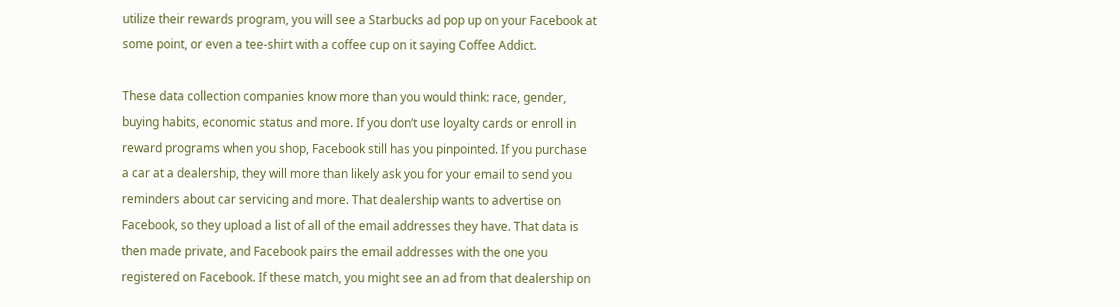utilize their rewards program, you will see a Starbucks ad pop up on your Facebook at some point, or even a tee-shirt with a coffee cup on it saying Coffee Addict.

These data collection companies know more than you would think: race, gender, buying habits, economic status and more. If you don’t use loyalty cards or enroll in reward programs when you shop, Facebook still has you pinpointed. If you purchase a car at a dealership, they will more than likely ask you for your email to send you reminders about car servicing and more. That dealership wants to advertise on Facebook, so they upload a list of all of the email addresses they have. That data is then made private, and Facebook pairs the email addresses with the one you registered on Facebook. If these match, you might see an ad from that dealership on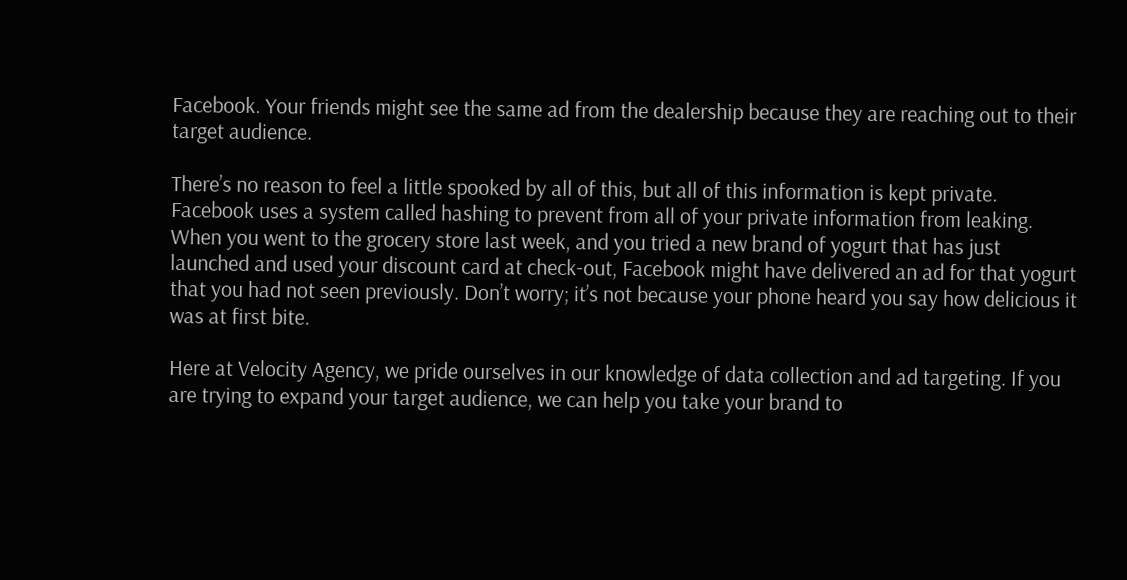Facebook. Your friends might see the same ad from the dealership because they are reaching out to their target audience.

There’s no reason to feel a little spooked by all of this, but all of this information is kept private. Facebook uses a system called hashing to prevent from all of your private information from leaking. When you went to the grocery store last week, and you tried a new brand of yogurt that has just launched and used your discount card at check-out, Facebook might have delivered an ad for that yogurt that you had not seen previously. Don’t worry; it’s not because your phone heard you say how delicious it was at first bite.

Here at Velocity Agency, we pride ourselves in our knowledge of data collection and ad targeting. If you are trying to expand your target audience, we can help you take your brand to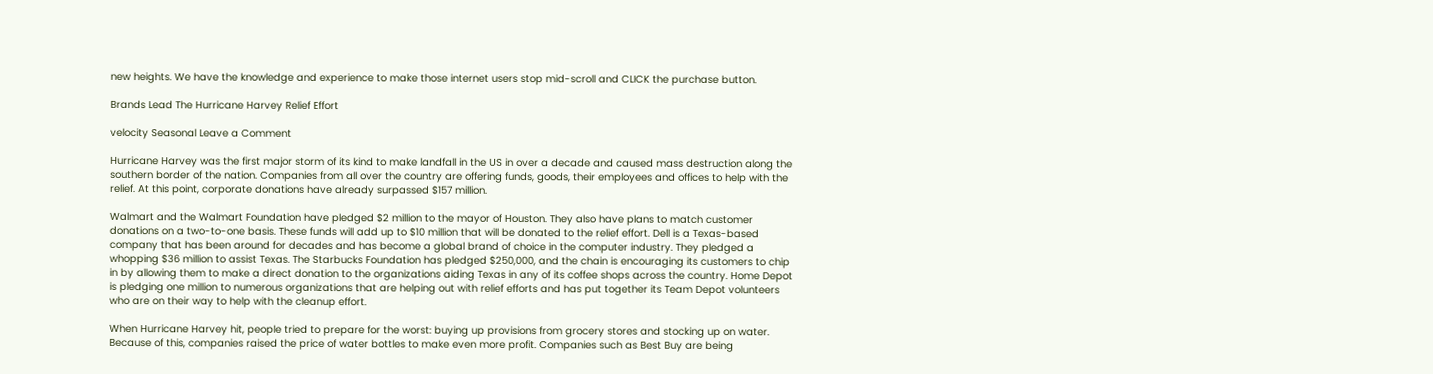new heights. We have the knowledge and experience to make those internet users stop mid-scroll and CLICK the purchase button.

Brands Lead The Hurricane Harvey Relief Effort

velocity Seasonal Leave a Comment

Hurricane Harvey was the first major storm of its kind to make landfall in the US in over a decade and caused mass destruction along the southern border of the nation. Companies from all over the country are offering funds, goods, their employees and offices to help with the relief. At this point, corporate donations have already surpassed $157 million.

Walmart and the Walmart Foundation have pledged $2 million to the mayor of Houston. They also have plans to match customer donations on a two-to-one basis. These funds will add up to $10 million that will be donated to the relief effort. Dell is a Texas-based company that has been around for decades and has become a global brand of choice in the computer industry. They pledged a whopping $36 million to assist Texas. The Starbucks Foundation has pledged $250,000, and the chain is encouraging its customers to chip in by allowing them to make a direct donation to the organizations aiding Texas in any of its coffee shops across the country. Home Depot is pledging one million to numerous organizations that are helping out with relief efforts and has put together its Team Depot volunteers who are on their way to help with the cleanup effort.

When Hurricane Harvey hit, people tried to prepare for the worst: buying up provisions from grocery stores and stocking up on water. Because of this, companies raised the price of water bottles to make even more profit. Companies such as Best Buy are being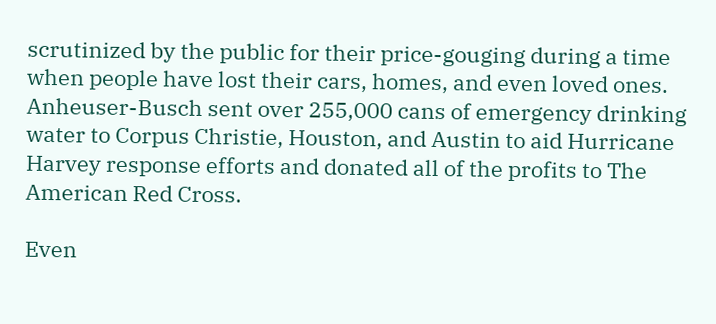scrutinized by the public for their price-gouging during a time when people have lost their cars, homes, and even loved ones. Anheuser-Busch sent over 255,000 cans of emergency drinking water to Corpus Christie, Houston, and Austin to aid Hurricane Harvey response efforts and donated all of the profits to The American Red Cross.

Even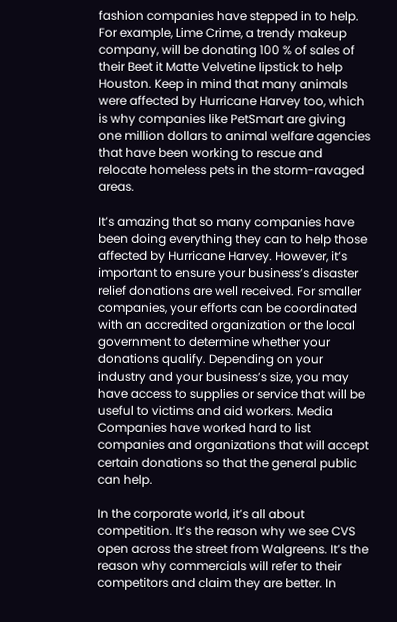fashion companies have stepped in to help. For example, Lime Crime, a trendy makeup company, will be donating 100 % of sales of their Beet it Matte Velvetine lipstick to help Houston. Keep in mind that many animals were affected by Hurricane Harvey too, which is why companies like PetSmart are giving one million dollars to animal welfare agencies that have been working to rescue and relocate homeless pets in the storm-ravaged areas.

It’s amazing that so many companies have been doing everything they can to help those affected by Hurricane Harvey. However, it’s important to ensure your business’s disaster relief donations are well received. For smaller companies, your efforts can be coordinated with an accredited organization or the local government to determine whether your donations qualify. Depending on your industry and your business’s size, you may have access to supplies or service that will be useful to victims and aid workers. Media Companies have worked hard to list companies and organizations that will accept certain donations so that the general public can help.

In the corporate world, it’s all about competition. It’s the reason why we see CVS open across the street from Walgreens. It’s the reason why commercials will refer to their competitors and claim they are better. In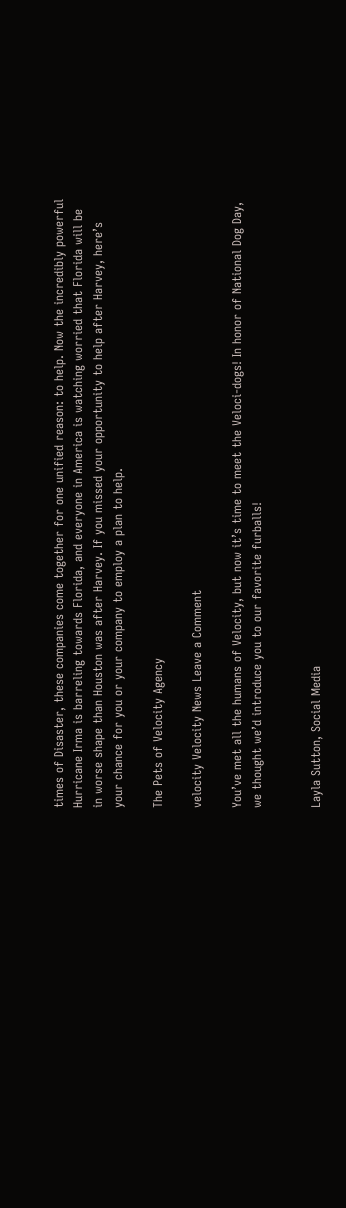times of Disaster, these companies come together for one unified reason: to help. Now the incredibly powerful Hurricane Irma is barreling towards Florida, and everyone in America is watching worried that Florida will be in worse shape than Houston was after Harvey. If you missed your opportunity to help after Harvey, here’s your chance for you or your company to employ a plan to help.

The Pets of Velocity Agency

velocity Velocity News Leave a Comment

You’ve met all the humans of Velocity, but now it’s time to meet the Veloci-dogs! In honor of National Dog Day, we thought we’d introduce you to our favorite furballs!


Layla Sutton, Social Media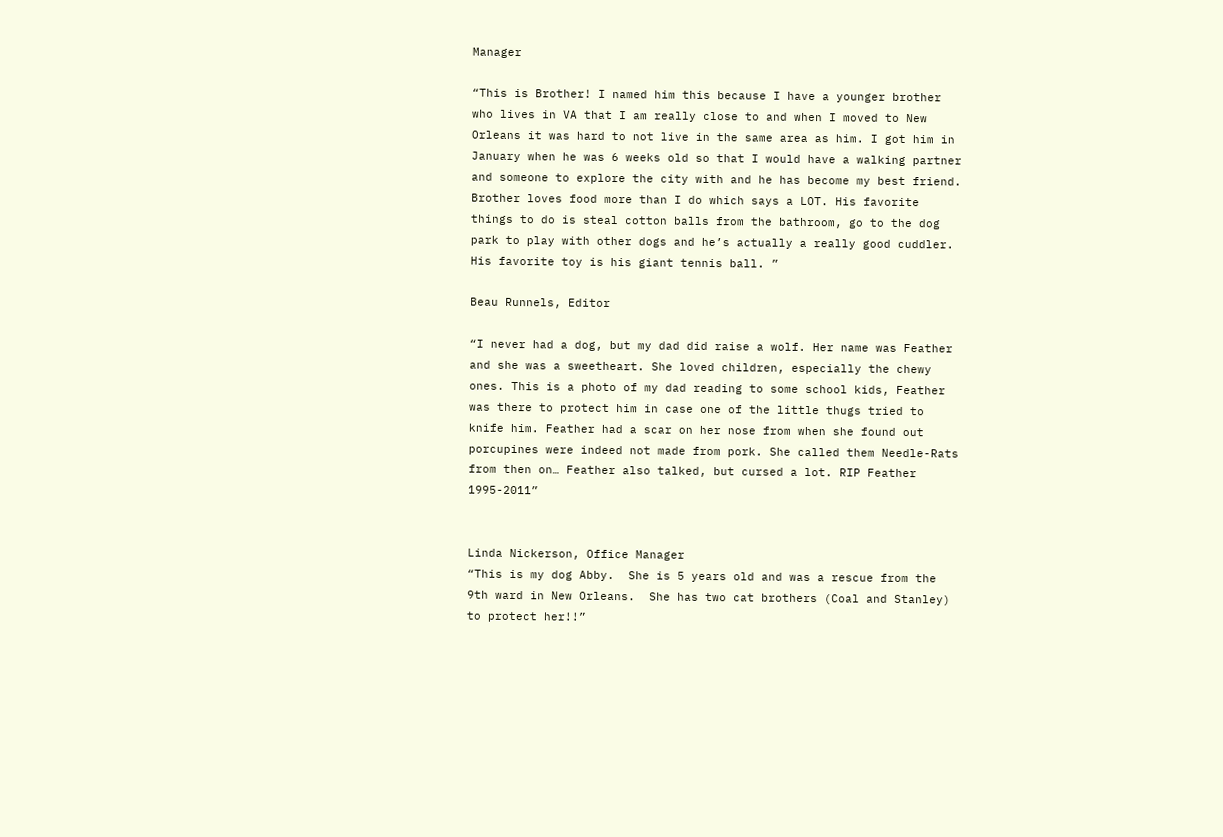Manager

“This is Brother! I named him this because I have a younger brother who lives in VA that I am really close to and when I moved to New Orleans it was hard to not live in the same area as him. I got him in January when he was 6 weeks old so that I would have a walking partner and someone to explore the city with and he has become my best friend. Brother loves food more than I do which says a LOT. His favorite things to do is steal cotton balls from the bathroom, go to the dog park to play with other dogs and he’s actually a really good cuddler. His favorite toy is his giant tennis ball. ”

Beau Runnels, Editor

“I never had a dog, but my dad did raise a wolf. Her name was Feather and she was a sweetheart. She loved children, especially the chewy ones. This is a photo of my dad reading to some school kids, Feather was there to protect him in case one of the little thugs tried to knife him. Feather had a scar on her nose from when she found out porcupines were indeed not made from pork. She called them Needle-Rats from then on… Feather also talked, but cursed a lot. RIP Feather 1995-2011”


Linda Nickerson, Office Manager
“This is my dog Abby.  She is 5 years old and was a rescue from the 9th ward in New Orleans.  She has two cat brothers (Coal and Stanley) to protect her!!”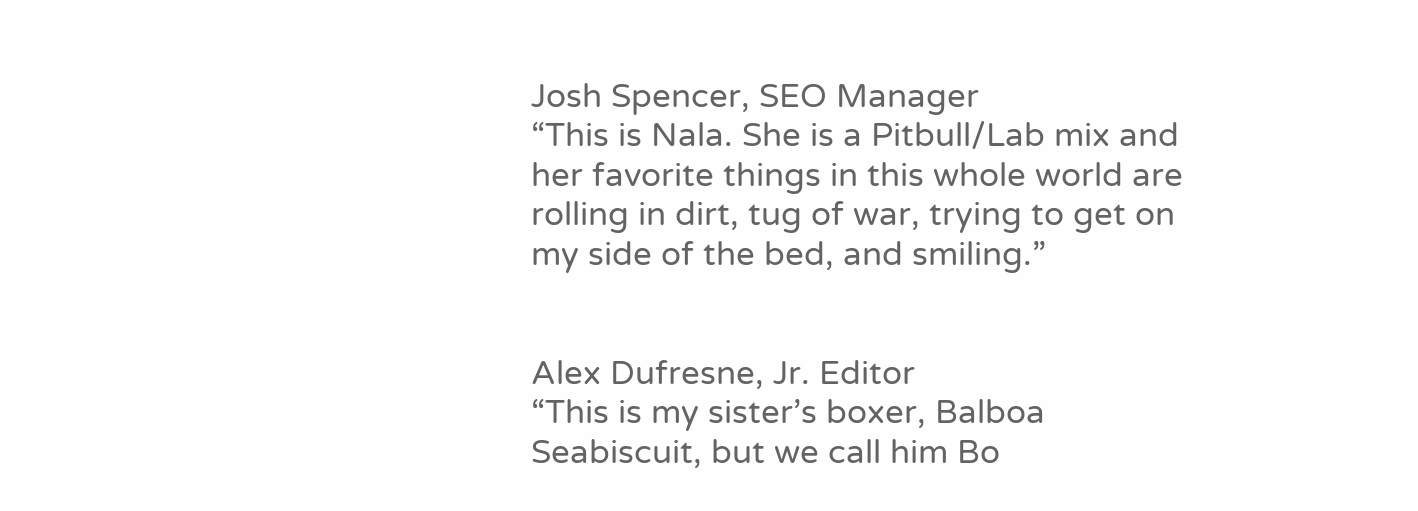Josh Spencer, SEO Manager
“This is Nala. She is a Pitbull/Lab mix and her favorite things in this whole world are rolling in dirt, tug of war, trying to get on my side of the bed, and smiling.”


Alex Dufresne, Jr. Editor
“This is my sister’s boxer, Balboa Seabiscuit, but we call him Bo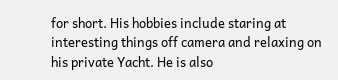for short. His hobbies include staring at interesting things off camera and relaxing on his private Yacht. He is also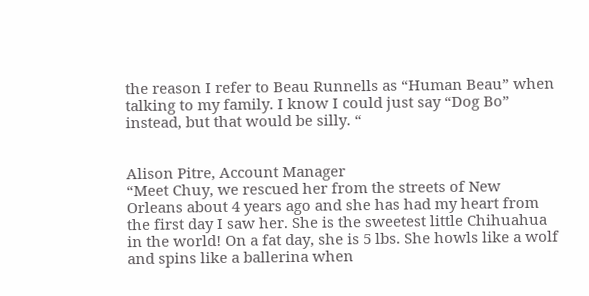the reason I refer to Beau Runnells as “Human Beau” when talking to my family. I know I could just say “Dog Bo” instead, but that would be silly. “


Alison Pitre, Account Manager
“Meet Chuy, we rescued her from the streets of New Orleans about 4 years ago and she has had my heart from the first day I saw her. She is the sweetest little Chihuahua in the world! On a fat day, she is 5 lbs. She howls like a wolf and spins like a ballerina when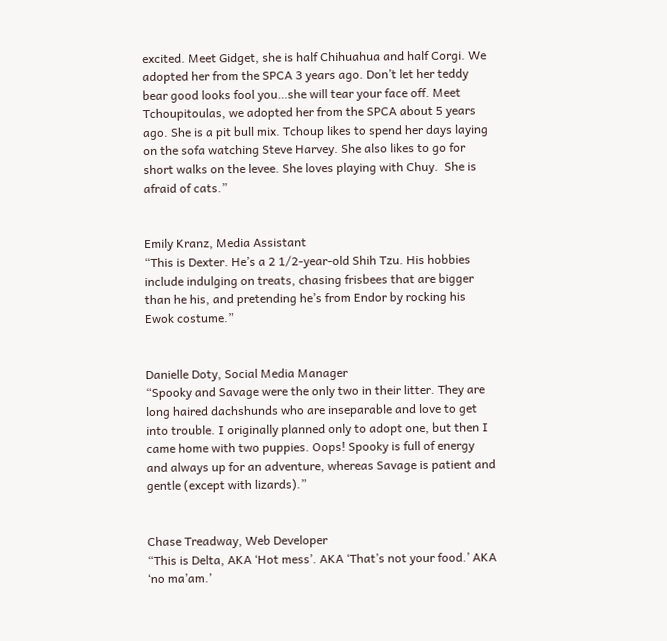excited. Meet Gidget, she is half Chihuahua and half Corgi. We adopted her from the SPCA 3 years ago. Don’t let her teddy bear good looks fool you…she will tear your face off. Meet Tchoupitoulas, we adopted her from the SPCA about 5 years ago. She is a pit bull mix. Tchoup likes to spend her days laying on the sofa watching Steve Harvey. She also likes to go for short walks on the levee. She loves playing with Chuy.  She is afraid of cats.”


Emily Kranz, Media Assistant
“This is Dexter. He’s a 2 1/2-year-old Shih Tzu. His hobbies include indulging on treats, chasing frisbees that are bigger than he his, and pretending he’s from Endor by rocking his Ewok costume.”


Danielle Doty, Social Media Manager
“Spooky and Savage were the only two in their litter. They are long haired dachshunds who are inseparable and love to get into trouble. I originally planned only to adopt one, but then I came home with two puppies. Oops! Spooky is full of energy and always up for an adventure, whereas Savage is patient and gentle (except with lizards).”


Chase Treadway, Web Developer
“This is Delta, AKA ‘Hot mess’. AKA ‘That’s not your food.’ AKA ‘no ma’am.’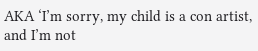AKA ‘I’m sorry, my child is a con artist, and I’m not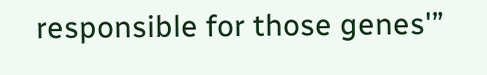responsible for those genes'”